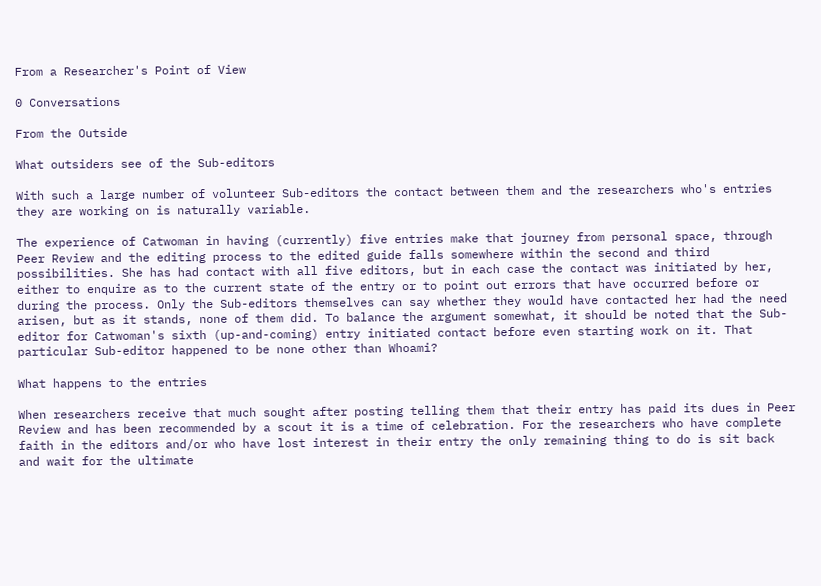From a Researcher's Point of View

0 Conversations

From the Outside

What outsiders see of the Sub-editors

With such a large number of volunteer Sub-editors the contact between them and the researchers who's entries they are working on is naturally variable.

The experience of Catwoman in having (currently) five entries make that journey from personal space, through Peer Review and the editing process to the edited guide falls somewhere within the second and third possibilities. She has had contact with all five editors, but in each case the contact was initiated by her, either to enquire as to the current state of the entry or to point out errors that have occurred before or during the process. Only the Sub-editors themselves can say whether they would have contacted her had the need arisen, but as it stands, none of them did. To balance the argument somewhat, it should be noted that the Sub-editor for Catwoman's sixth (up-and-coming) entry initiated contact before even starting work on it. That particular Sub-editor happened to be none other than Whoami?

What happens to the entries

When researchers receive that much sought after posting telling them that their entry has paid its dues in Peer Review and has been recommended by a scout it is a time of celebration. For the researchers who have complete faith in the editors and/or who have lost interest in their entry the only remaining thing to do is sit back and wait for the ultimate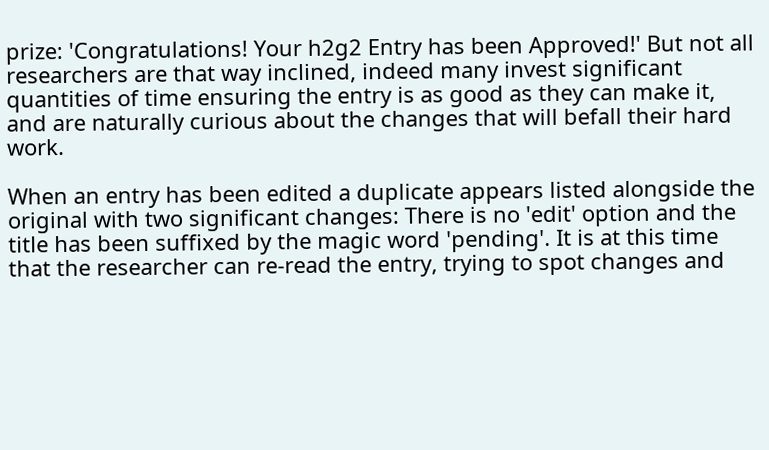prize: 'Congratulations! Your h2g2 Entry has been Approved!' But not all researchers are that way inclined, indeed many invest significant quantities of time ensuring the entry is as good as they can make it, and are naturally curious about the changes that will befall their hard work.

When an entry has been edited a duplicate appears listed alongside the original with two significant changes: There is no 'edit' option and the title has been suffixed by the magic word 'pending'. It is at this time that the researcher can re-read the entry, trying to spot changes and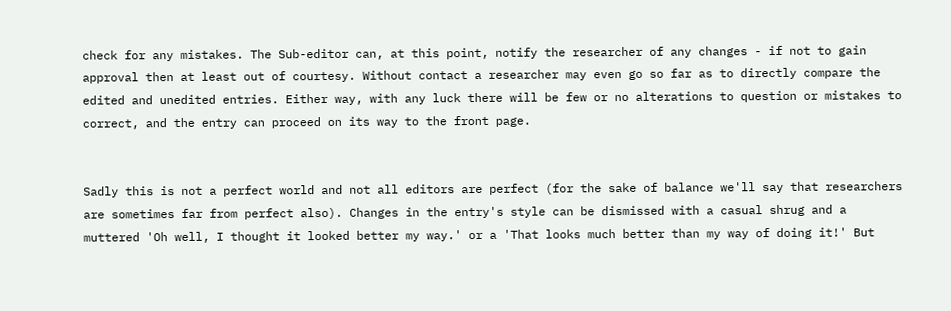check for any mistakes. The Sub-editor can, at this point, notify the researcher of any changes - if not to gain approval then at least out of courtesy. Without contact a researcher may even go so far as to directly compare the edited and unedited entries. Either way, with any luck there will be few or no alterations to question or mistakes to correct, and the entry can proceed on its way to the front page.


Sadly this is not a perfect world and not all editors are perfect (for the sake of balance we'll say that researchers are sometimes far from perfect also). Changes in the entry's style can be dismissed with a casual shrug and a muttered 'Oh well, I thought it looked better my way.' or a 'That looks much better than my way of doing it!' But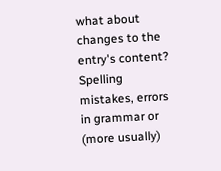what about changes to the entry's content? Spelling mistakes, errors in grammar or (more usually)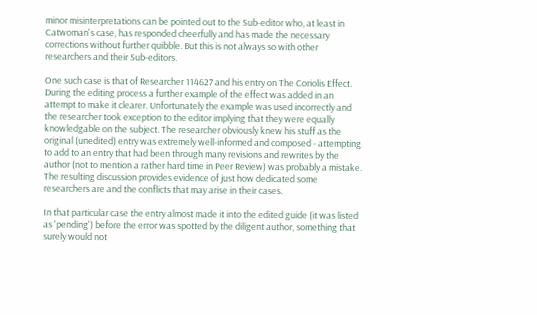minor misinterpretations can be pointed out to the Sub-editor who, at least in Catwoman's case, has responded cheerfully and has made the necessary corrections without further quibble. But this is not always so with other researchers and their Sub-editors.

One such case is that of Researcher 114627 and his entry on The Coriolis Effect. During the editing process a further example of the effect was added in an attempt to make it clearer. Unfortunately the example was used incorrectly and the researcher took exception to the editor implying that they were equally knowledgable on the subject. The researcher obviously knew his stuff as the original (unedited) entry was extremely well-informed and composed - attempting to add to an entry that had been through many revisions and rewrites by the author (not to mention a rather hard time in Peer Review) was probably a mistake. The resulting discussion provides evidence of just how dedicated some researchers are and the conflicts that may arise in their cases.

In that particular case the entry almost made it into the edited guide (it was listed as 'pending') before the error was spotted by the diligent author, something that surely would not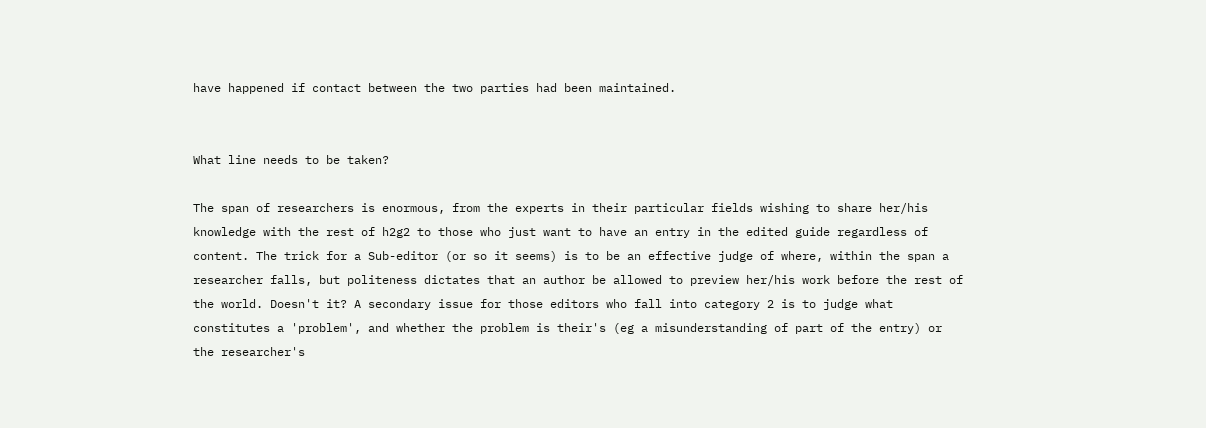have happened if contact between the two parties had been maintained.


What line needs to be taken?

The span of researchers is enormous, from the experts in their particular fields wishing to share her/his knowledge with the rest of h2g2 to those who just want to have an entry in the edited guide regardless of content. The trick for a Sub-editor (or so it seems) is to be an effective judge of where, within the span a researcher falls, but politeness dictates that an author be allowed to preview her/his work before the rest of the world. Doesn't it? A secondary issue for those editors who fall into category 2 is to judge what constitutes a 'problem', and whether the problem is their's (eg a misunderstanding of part of the entry) or the researcher's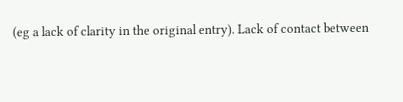(eg a lack of clarity in the original entry). Lack of contact between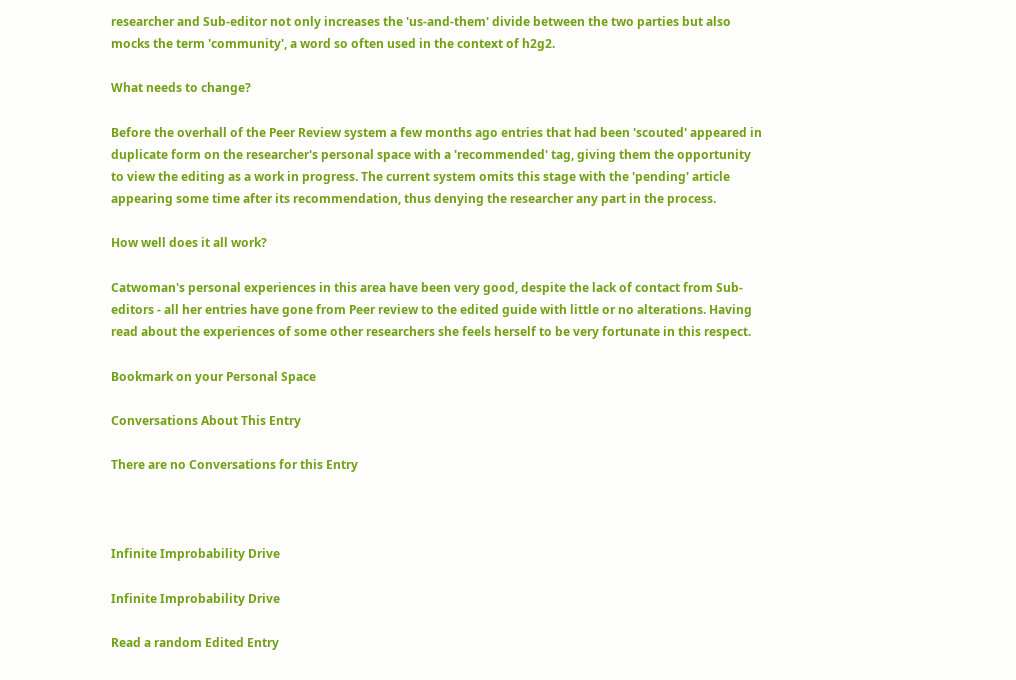researcher and Sub-editor not only increases the 'us-and-them' divide between the two parties but also mocks the term 'community', a word so often used in the context of h2g2.

What needs to change?

Before the overhall of the Peer Review system a few months ago entries that had been 'scouted' appeared in duplicate form on the researcher's personal space with a 'recommended' tag, giving them the opportunity to view the editing as a work in progress. The current system omits this stage with the 'pending' article appearing some time after its recommendation, thus denying the researcher any part in the process.

How well does it all work?

Catwoman's personal experiences in this area have been very good, despite the lack of contact from Sub-editors - all her entries have gone from Peer review to the edited guide with little or no alterations. Having read about the experiences of some other researchers she feels herself to be very fortunate in this respect.

Bookmark on your Personal Space

Conversations About This Entry

There are no Conversations for this Entry



Infinite Improbability Drive

Infinite Improbability Drive

Read a random Edited Entry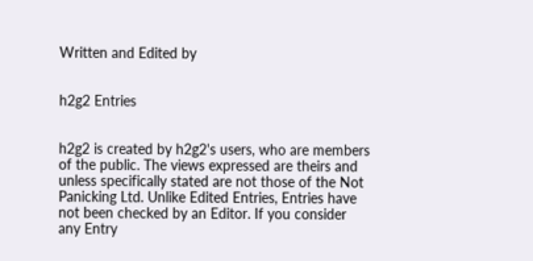Written and Edited by


h2g2 Entries


h2g2 is created by h2g2's users, who are members of the public. The views expressed are theirs and unless specifically stated are not those of the Not Panicking Ltd. Unlike Edited Entries, Entries have not been checked by an Editor. If you consider any Entry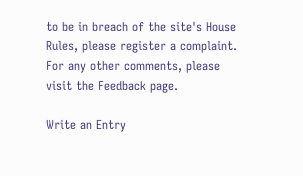to be in breach of the site's House Rules, please register a complaint. For any other comments, please visit the Feedback page.

Write an Entry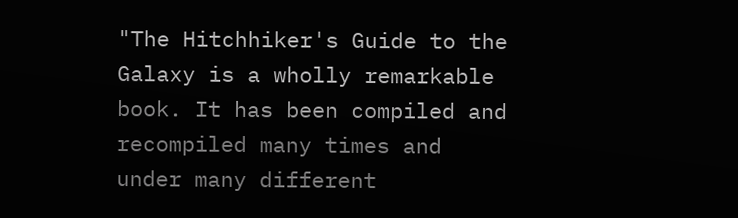"The Hitchhiker's Guide to the Galaxy is a wholly remarkable book. It has been compiled and recompiled many times and under many different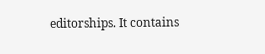editorships. It contains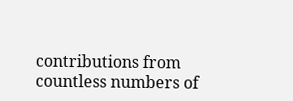contributions from countless numbers of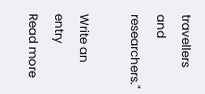travellers and researchers."

Write an entry
Read more